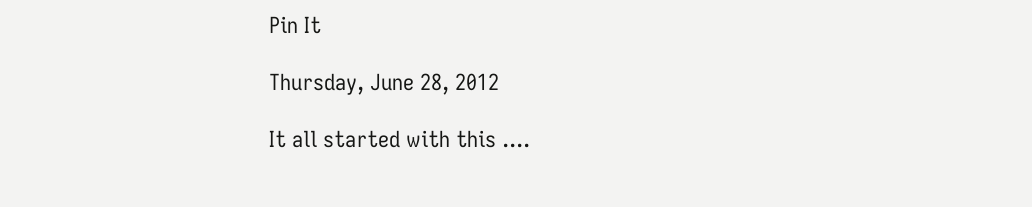Pin It

Thursday, June 28, 2012

It all started with this ....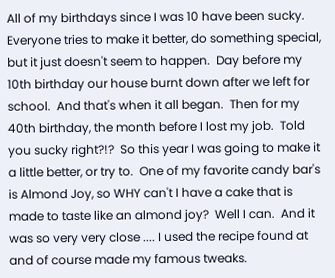All of my birthdays since I was 10 have been sucky.  Everyone tries to make it better, do something special, but it just doesn't seem to happen.  Day before my 10th birthday our house burnt down after we left for school.  And that's when it all began.  Then for my 40th birthday, the month before I lost my job.  Told you sucky right?!?  So this year I was going to make it a little better, or try to.  One of my favorite candy bar's is Almond Joy, so WHY can't I have a cake that is made to taste like an almond joy?  Well I can.  And it was so very very close .... I used the recipe found at and of course made my famous tweaks.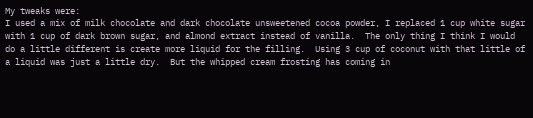My tweaks were:
I used a mix of milk chocolate and dark chocolate unsweetened cocoa powder, I replaced 1 cup white sugar with 1 cup of dark brown sugar, and almond extract instead of vanilla.  The only thing I think I would do a little different is create more liquid for the filling.  Using 3 cup of coconut with that little of a liquid was just a little dry.  But the whipped cream frosting has coming in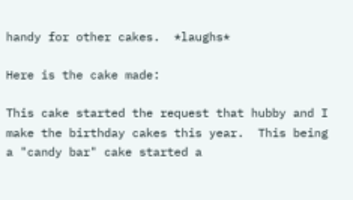handy for other cakes.  *laughs*

Here is the cake made:

This cake started the request that hubby and I make the birthday cakes this year.  This being a "candy bar" cake started a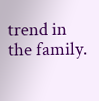trend in the family.